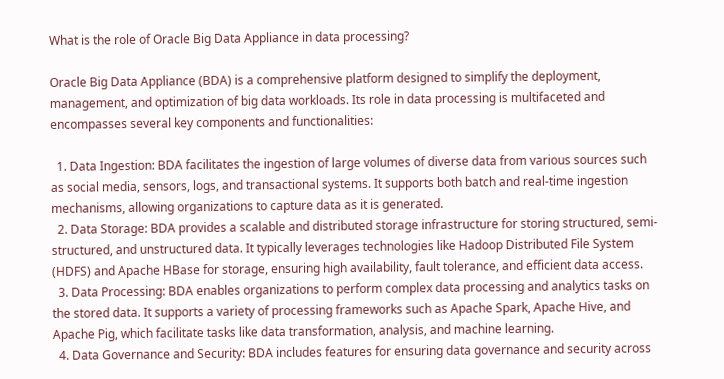What is the role of Oracle Big Data Appliance in data processing?

Oracle Big Data Appliance (BDA) is a comprehensive platform designed to simplify the deployment, management, and optimization of big data workloads. Its role in data processing is multifaceted and encompasses several key components and functionalities:

  1. Data Ingestion: BDA facilitates the ingestion of large volumes of diverse data from various sources such as social media, sensors, logs, and transactional systems. It supports both batch and real-time ingestion mechanisms, allowing organizations to capture data as it is generated.
  2. Data Storage: BDA provides a scalable and distributed storage infrastructure for storing structured, semi-structured, and unstructured data. It typically leverages technologies like Hadoop Distributed File System (HDFS) and Apache HBase for storage, ensuring high availability, fault tolerance, and efficient data access.
  3. Data Processing: BDA enables organizations to perform complex data processing and analytics tasks on the stored data. It supports a variety of processing frameworks such as Apache Spark, Apache Hive, and Apache Pig, which facilitate tasks like data transformation, analysis, and machine learning.
  4. Data Governance and Security: BDA includes features for ensuring data governance and security across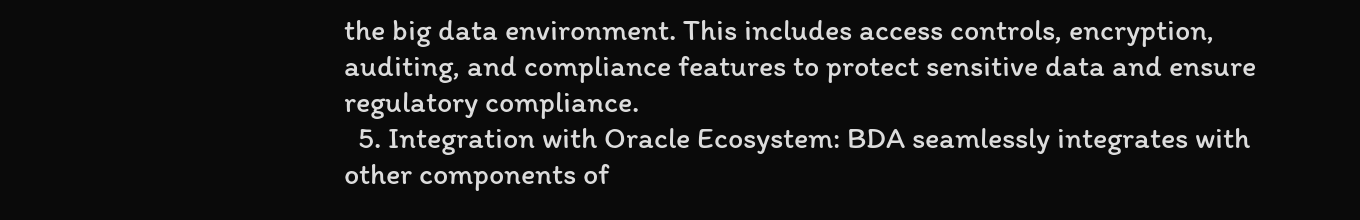the big data environment. This includes access controls, encryption, auditing, and compliance features to protect sensitive data and ensure regulatory compliance.
  5. Integration with Oracle Ecosystem: BDA seamlessly integrates with other components of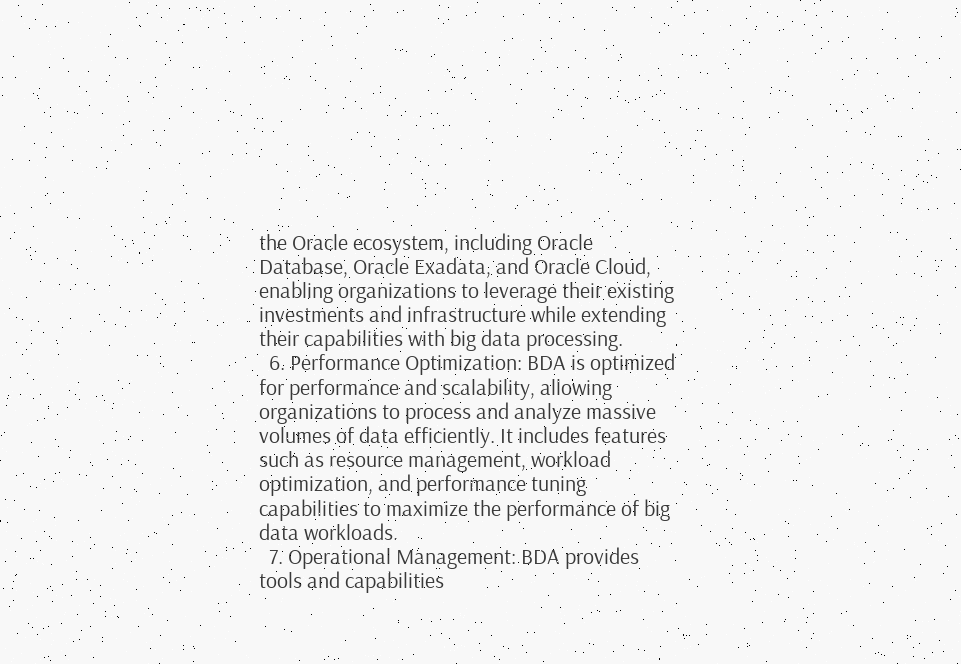the Oracle ecosystem, including Oracle Database, Oracle Exadata, and Oracle Cloud, enabling organizations to leverage their existing investments and infrastructure while extending their capabilities with big data processing.
  6. Performance Optimization: BDA is optimized for performance and scalability, allowing organizations to process and analyze massive volumes of data efficiently. It includes features such as resource management, workload optimization, and performance tuning capabilities to maximize the performance of big data workloads.
  7. Operational Management: BDA provides tools and capabilities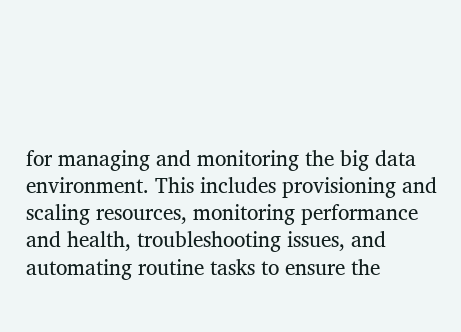for managing and monitoring the big data environment. This includes provisioning and scaling resources, monitoring performance and health, troubleshooting issues, and automating routine tasks to ensure the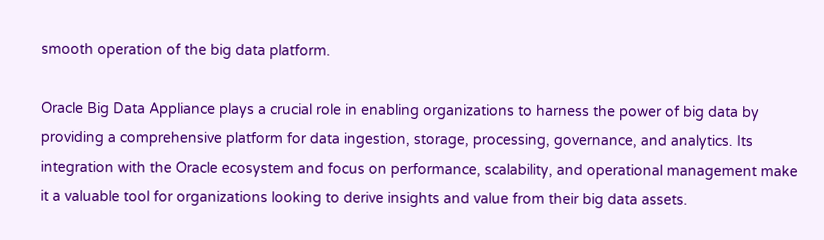smooth operation of the big data platform.

Oracle Big Data Appliance plays a crucial role in enabling organizations to harness the power of big data by providing a comprehensive platform for data ingestion, storage, processing, governance, and analytics. Its integration with the Oracle ecosystem and focus on performance, scalability, and operational management make it a valuable tool for organizations looking to derive insights and value from their big data assets.